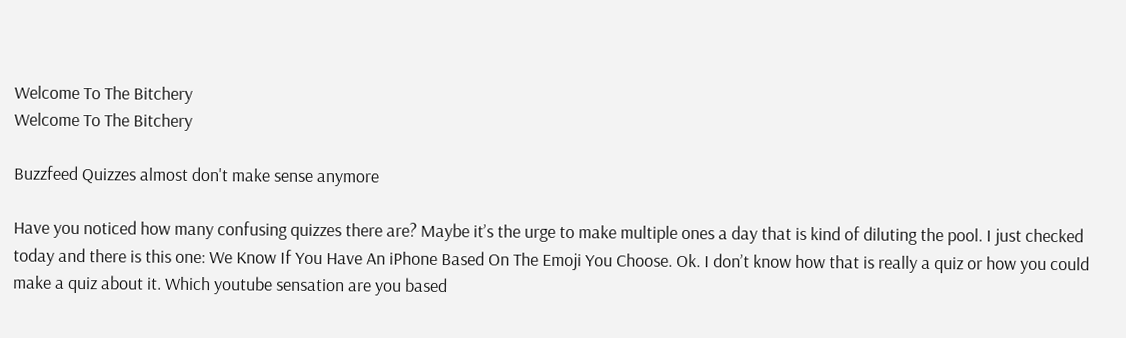Welcome To The Bitchery
Welcome To The Bitchery

Buzzfeed Quizzes almost don't make sense anymore

Have you noticed how many confusing quizzes there are? Maybe it’s the urge to make multiple ones a day that is kind of diluting the pool. I just checked today and there is this one: We Know If You Have An iPhone Based On The Emoji You Choose. Ok. I don’t know how that is really a quiz or how you could make a quiz about it. Which youtube sensation are you based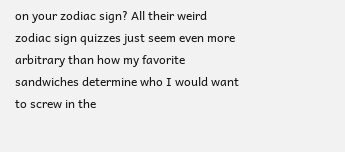on your zodiac sign? All their weird zodiac sign quizzes just seem even more arbitrary than how my favorite sandwiches determine who I would want to screw in the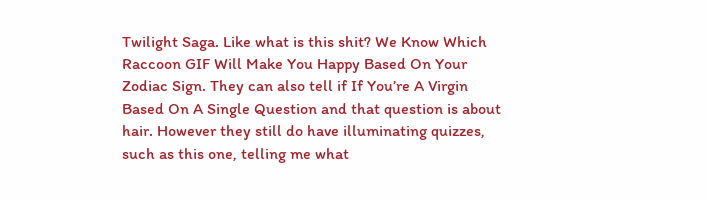Twilight Saga. Like what is this shit? We Know Which Raccoon GIF Will Make You Happy Based On Your Zodiac Sign. They can also tell if If You’re A Virgin Based On A Single Question and that question is about hair. However they still do have illuminating quizzes, such as this one, telling me what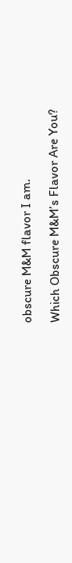obscure M&M flavor I am.

Which Obscure M&M’s Flavor Are You?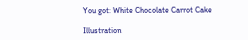You got: White Chocolate Carrot Cake

Illustration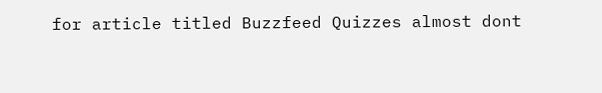for article titled Buzzfeed Quizzes almost dont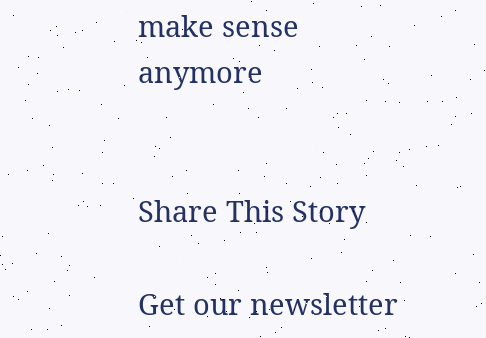make sense anymore


Share This Story

Get our newsletter